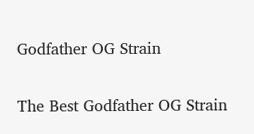Godfather OG Strain

The Best Godfather OG Strain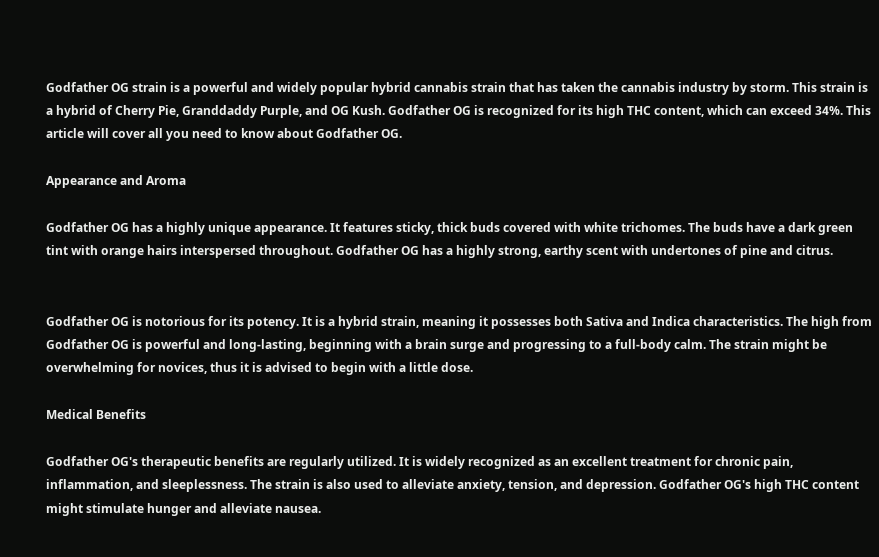Godfather OG strain is a powerful and widely popular hybrid cannabis strain that has taken the cannabis industry by storm. This strain is a hybrid of Cherry Pie, Granddaddy Purple, and OG Kush. Godfather OG is recognized for its high THC content, which can exceed 34%. This article will cover all you need to know about Godfather OG.

Appearance and Aroma

Godfather OG has a highly unique appearance. It features sticky, thick buds covered with white trichomes. The buds have a dark green tint with orange hairs interspersed throughout. Godfather OG has a highly strong, earthy scent with undertones of pine and citrus.


Godfather OG is notorious for its potency. It is a hybrid strain, meaning it possesses both Sativa and Indica characteristics. The high from Godfather OG is powerful and long-lasting, beginning with a brain surge and progressing to a full-body calm. The strain might be overwhelming for novices, thus it is advised to begin with a little dose.

Medical Benefits

Godfather OG's therapeutic benefits are regularly utilized. It is widely recognized as an excellent treatment for chronic pain, inflammation, and sleeplessness. The strain is also used to alleviate anxiety, tension, and depression. Godfather OG's high THC content might stimulate hunger and alleviate nausea.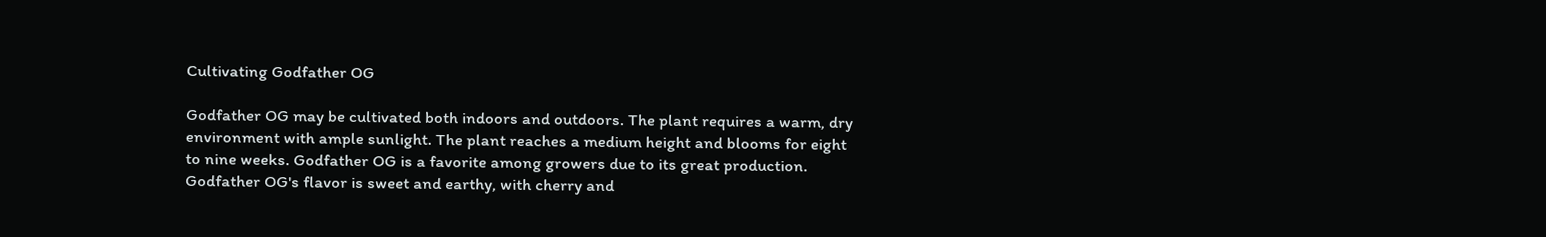Cultivating Godfather OG

Godfather OG may be cultivated both indoors and outdoors. The plant requires a warm, dry environment with ample sunlight. The plant reaches a medium height and blooms for eight to nine weeks. Godfather OG is a favorite among growers due to its great production. Godfather OG's flavor is sweet and earthy, with cherry and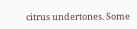citrus undertones. Some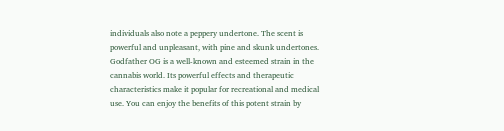individuals also note a peppery undertone. The scent is powerful and unpleasant, with pine and skunk undertones. Godfather OG is a well-known and esteemed strain in the cannabis world. Its powerful effects and therapeutic characteristics make it popular for recreational and medical use. You can enjoy the benefits of this potent strain by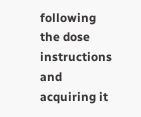following the dose instructions and acquiring it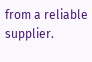from a reliable supplier.